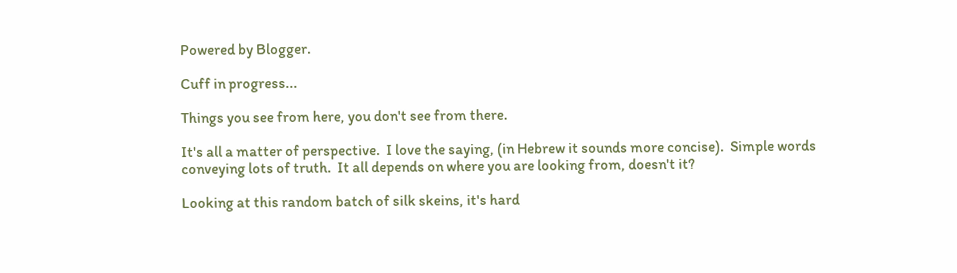Powered by Blogger.

Cuff in progress...

Things you see from here, you don't see from there.

It's all a matter of perspective.  I love the saying, (in Hebrew it sounds more concise).  Simple words conveying lots of truth.  It all depends on where you are looking from, doesn't it?

Looking at this random batch of silk skeins, it's hard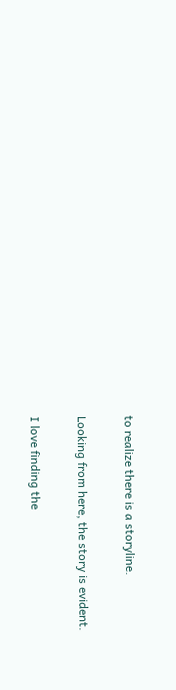to realize there is a storyline.

Looking from here, the story is evident.

I love finding the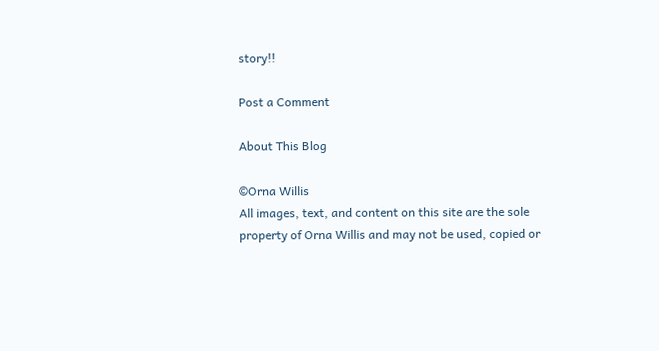story!!

Post a Comment

About This Blog

©Orna Willis
All images, text, and content on this site are the sole property of Orna Willis and may not be used, copied or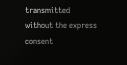transmitted without the express consent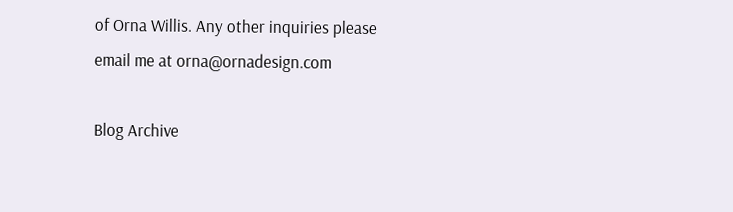of Orna Willis. Any other inquiries please email me at orna@ornadesign.com

Blog Archive